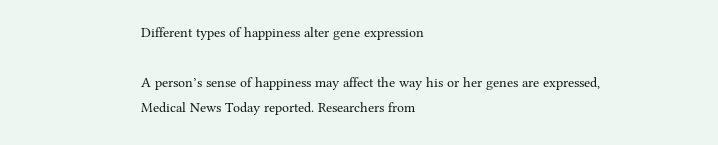Different types of happiness alter gene expression

A person’s sense of happiness may affect the way his or her genes are expressed, Medical News Today reported. Researchers from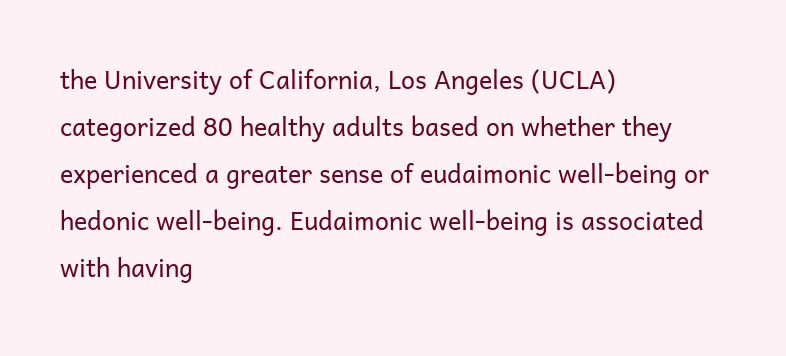the University of California, Los Angeles (UCLA) categorized 80 healthy adults based on whether they experienced a greater sense of eudaimonic well-being or hedonic well-being. Eudaimonic well-being is associated with having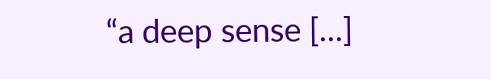“a deep sense [...]